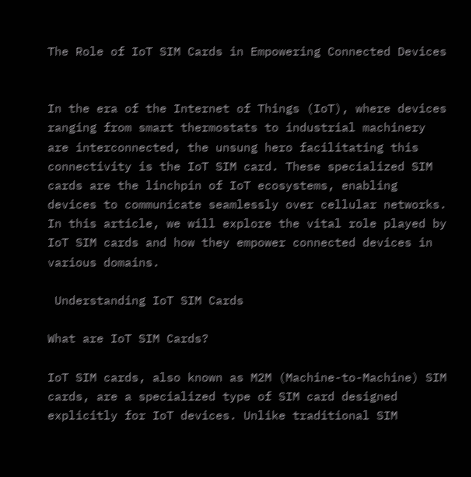The Role of IoT SIM Cards in Empowering Connected Devices


In the era of the Internet of Things (IoT), where devices ranging from smart thermostats to industrial machinery are interconnected, the unsung hero facilitating this connectivity is the IoT SIM card. These specialized SIM cards are the linchpin of IoT ecosystems, enabling devices to communicate seamlessly over cellular networks. In this article, we will explore the vital role played by IoT SIM cards and how they empower connected devices in various domains.

 Understanding IoT SIM Cards

What are IoT SIM Cards?

IoT SIM cards, also known as M2M (Machine-to-Machine) SIM cards, are a specialized type of SIM card designed explicitly for IoT devices. Unlike traditional SIM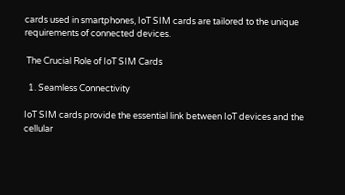cards used in smartphones, IoT SIM cards are tailored to the unique requirements of connected devices.

 The Crucial Role of IoT SIM Cards

  1. Seamless Connectivity

IoT SIM cards provide the essential link between IoT devices and the cellular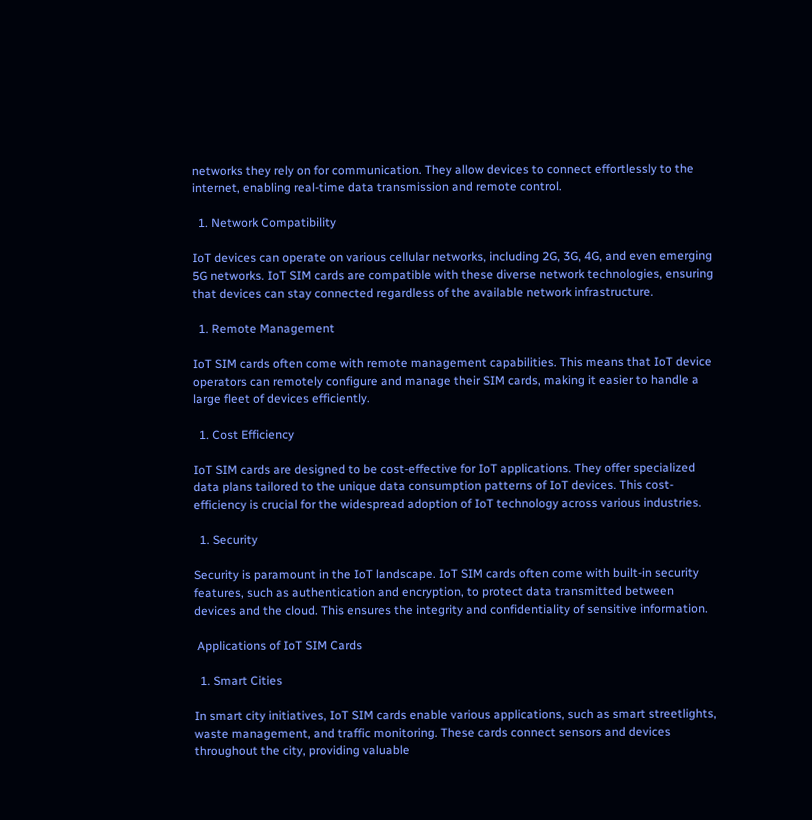networks they rely on for communication. They allow devices to connect effortlessly to the internet, enabling real-time data transmission and remote control.

  1. Network Compatibility

IoT devices can operate on various cellular networks, including 2G, 3G, 4G, and even emerging 5G networks. IoT SIM cards are compatible with these diverse network technologies, ensuring that devices can stay connected regardless of the available network infrastructure.

  1. Remote Management

IoT SIM cards often come with remote management capabilities. This means that IoT device operators can remotely configure and manage their SIM cards, making it easier to handle a large fleet of devices efficiently.

  1. Cost Efficiency

IoT SIM cards are designed to be cost-effective for IoT applications. They offer specialized data plans tailored to the unique data consumption patterns of IoT devices. This cost-efficiency is crucial for the widespread adoption of IoT technology across various industries.

  1. Security

Security is paramount in the IoT landscape. IoT SIM cards often come with built-in security features, such as authentication and encryption, to protect data transmitted between devices and the cloud. This ensures the integrity and confidentiality of sensitive information.

 Applications of IoT SIM Cards

  1. Smart Cities

In smart city initiatives, IoT SIM cards enable various applications, such as smart streetlights, waste management, and traffic monitoring. These cards connect sensors and devices throughout the city, providing valuable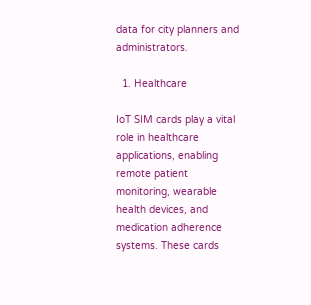data for city planners and administrators.

  1. Healthcare

IoT SIM cards play a vital role in healthcare applications, enabling remote patient monitoring, wearable health devices, and medication adherence systems. These cards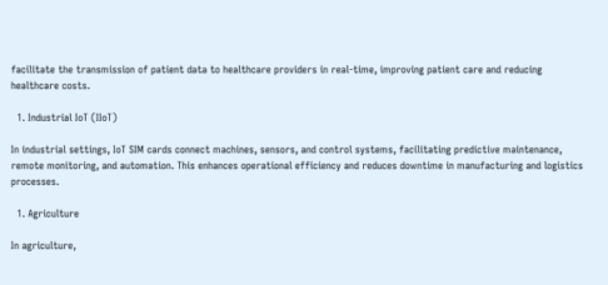facilitate the transmission of patient data to healthcare providers in real-time, improving patient care and reducing healthcare costs.

  1. Industrial IoT (IIoT)

In industrial settings, IoT SIM cards connect machines, sensors, and control systems, facilitating predictive maintenance, remote monitoring, and automation. This enhances operational efficiency and reduces downtime in manufacturing and logistics processes.

  1. Agriculture

In agriculture,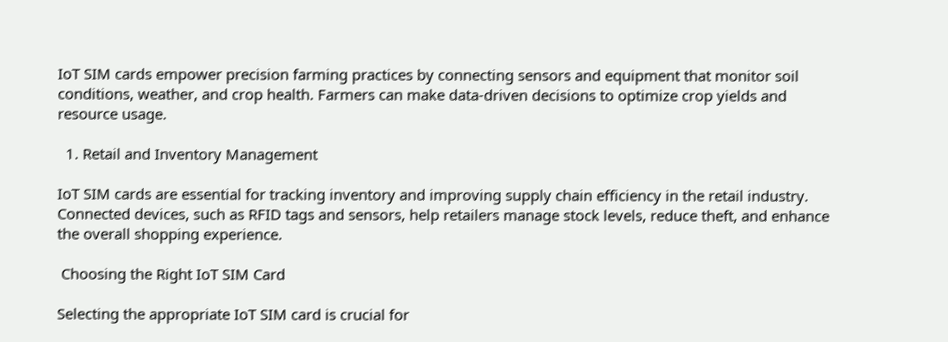IoT SIM cards empower precision farming practices by connecting sensors and equipment that monitor soil conditions, weather, and crop health. Farmers can make data-driven decisions to optimize crop yields and resource usage.

  1. Retail and Inventory Management

IoT SIM cards are essential for tracking inventory and improving supply chain efficiency in the retail industry. Connected devices, such as RFID tags and sensors, help retailers manage stock levels, reduce theft, and enhance the overall shopping experience.

 Choosing the Right IoT SIM Card

Selecting the appropriate IoT SIM card is crucial for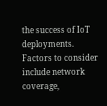the success of IoT deployments. Factors to consider include network coverage,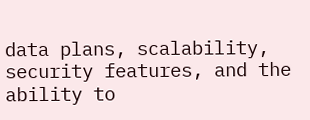data plans, scalability, security features, and the ability to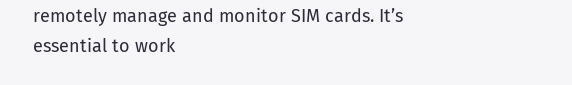remotely manage and monitor SIM cards. It’s essential to work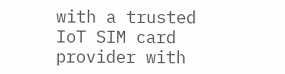with a trusted IoT SIM card provider with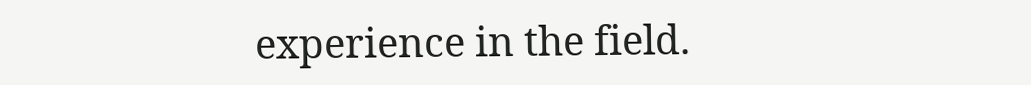experience in the field.